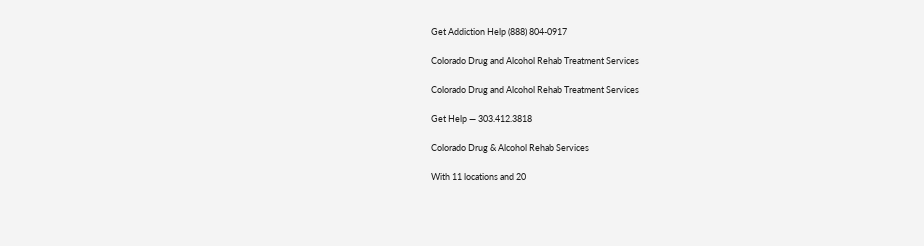Get Addiction Help (888) 804-0917

Colorado Drug and Alcohol Rehab Treatment Services

Colorado Drug and Alcohol Rehab Treatment Services

Get Help — 303.412.3818

Colorado Drug & Alcohol Rehab Services

With 11 locations and 20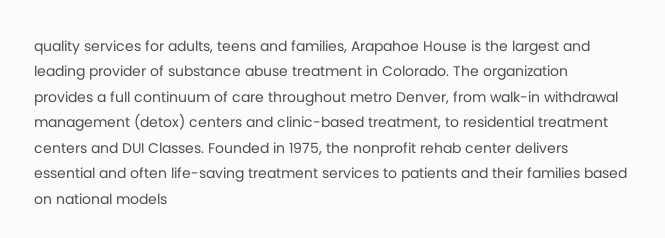quality services for adults, teens and families, Arapahoe House is the largest and leading provider of substance abuse treatment in Colorado. The organization provides a full continuum of care throughout metro Denver, from walk-in withdrawal management (detox) centers and clinic-based treatment, to residential treatment centers and DUI Classes. Founded in 1975, the nonprofit rehab center delivers essential and often life-saving treatment services to patients and their families based on national models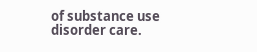of substance use disorder care.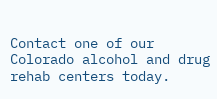Contact one of our Colorado alcohol and drug rehab centers today.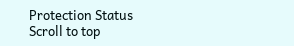Protection Status
Scroll to top